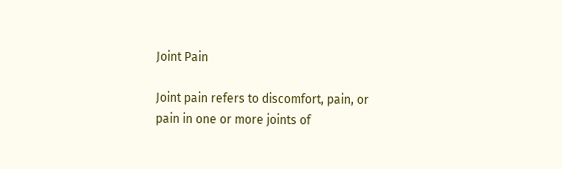Joint Pain

Joint pain refers to discomfort, pain, or pain in one or more joints of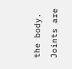the body. Joints are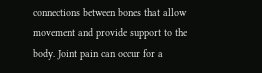connections between bones that allow movement and provide support to the body. Joint pain can occur for a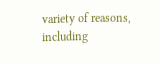variety of reasons, including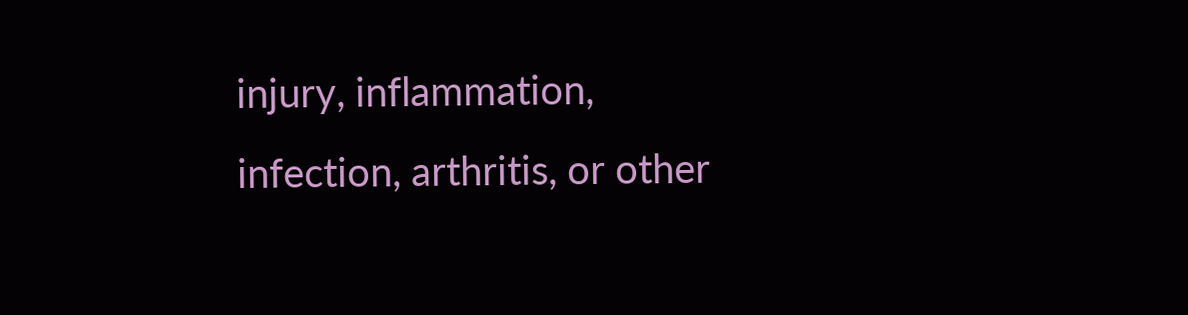injury, inflammation, infection, arthritis, or other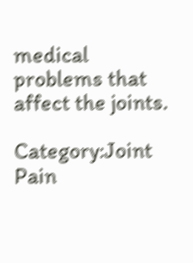medical problems that affect the joints.

Category:Joint Pain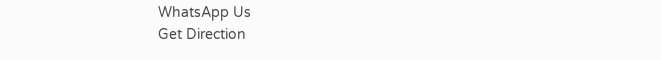WhatsApp Us
Get Direction